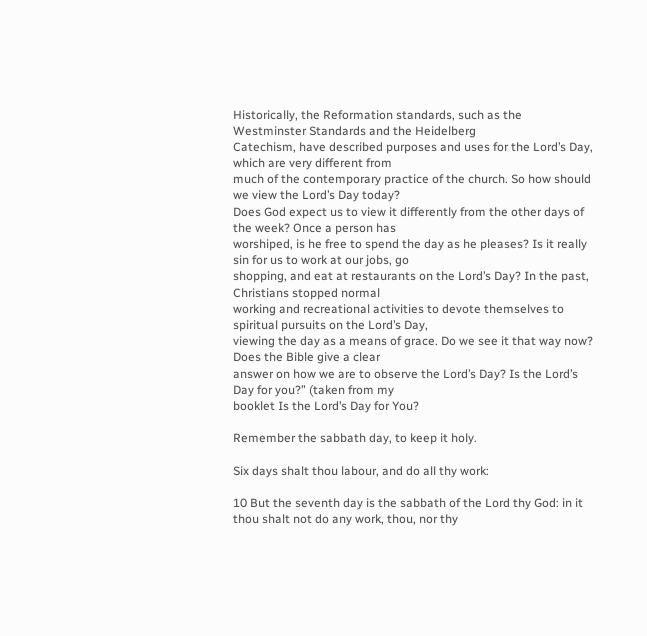Historically, the Reformation standards, such as the Westminster Standards and the Heidelberg
Catechism, have described purposes and uses for the Lord’s Day, which are very different from
much of the contemporary practice of the church. So how should we view the Lord’s Day today?
Does God expect us to view it differently from the other days of the week? Once a person has
worshiped, is he free to spend the day as he pleases? Is it really sin for us to work at our jobs, go
shopping, and eat at restaurants on the Lord’s Day? In the past, Christians stopped normal
working and recreational activities to devote themselves to spiritual pursuits on the Lord’s Day,
viewing the day as a means of grace. Do we see it that way now? Does the Bible give a clear
answer on how we are to observe the Lord’s Day? Is the Lord’s Day for you?” (taken from my
booklet Is the Lord’s Day for You?

Remember the sabbath day, to keep it holy.

Six days shalt thou labour, and do all thy work:

10 But the seventh day is the sabbath of the Lord thy God: in it thou shalt not do any work, thou, nor thy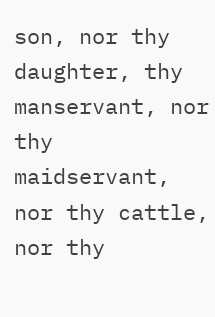son, nor thy daughter, thy manservant, nor thy maidservant, nor thy cattle, nor thy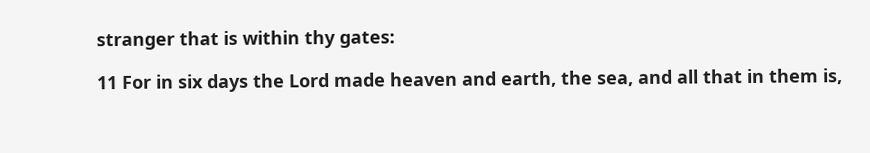stranger that is within thy gates:

11 For in six days the Lord made heaven and earth, the sea, and all that in them is,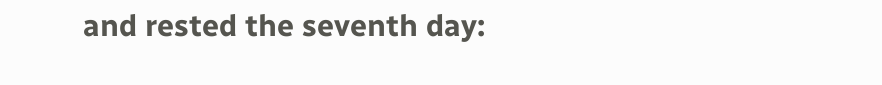and rested the seventh day: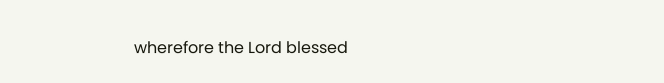wherefore the Lord blessed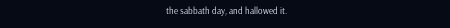the sabbath day, and hallowed it.